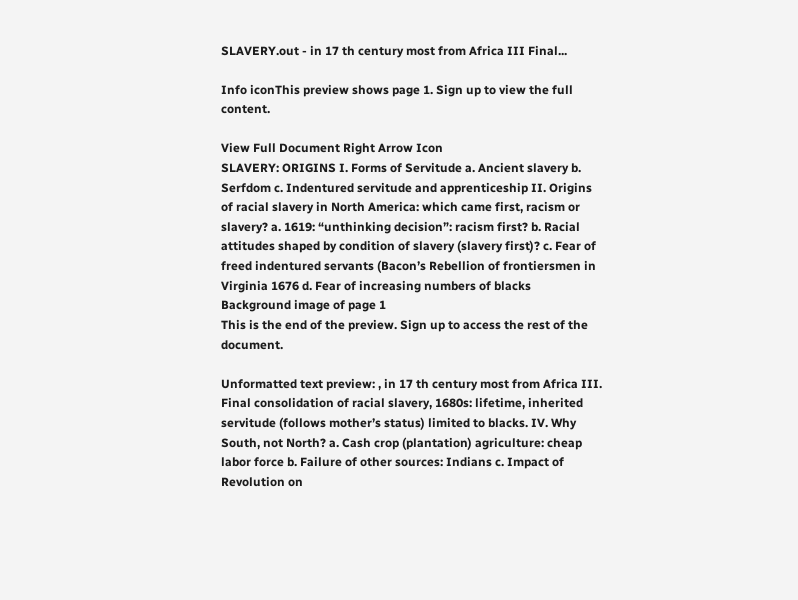SLAVERY.out - in 17 th century most from Africa III Final...

Info iconThis preview shows page 1. Sign up to view the full content.

View Full Document Right Arrow Icon
SLAVERY: ORIGINS I. Forms of Servitude a. Ancient slavery b. Serfdom c. Indentured servitude and apprenticeship II. Origins of racial slavery in North America: which came first, racism or slavery? a. 1619: “unthinking decision”: racism first? b. Racial attitudes shaped by condition of slavery (slavery first)? c. Fear of freed indentured servants (Bacon’s Rebellion of frontiersmen in Virginia 1676 d. Fear of increasing numbers of blacks
Background image of page 1
This is the end of the preview. Sign up to access the rest of the document.

Unformatted text preview: , in 17 th century most from Africa III. Final consolidation of racial slavery, 1680s: lifetime, inherited servitude (follows mother’s status) limited to blacks. IV. Why South, not North? a. Cash crop (plantation) agriculture: cheap labor force b. Failure of other sources: Indians c. Impact of Revolution on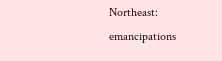Northeast: emancipations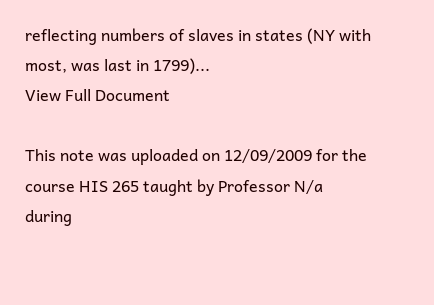reflecting numbers of slaves in states (NY with most, was last in 1799)...
View Full Document

This note was uploaded on 12/09/2009 for the course HIS 265 taught by Professor N/a during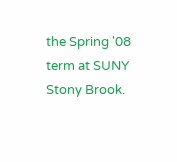the Spring '08 term at SUNY Stony Brook.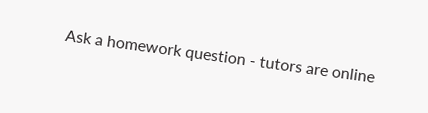Ask a homework question - tutors are online